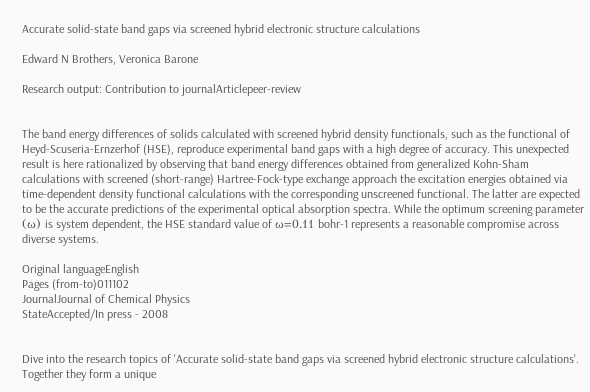Accurate solid-state band gaps via screened hybrid electronic structure calculations

Edward N Brothers, Veronica Barone

Research output: Contribution to journalArticlepeer-review


The band energy differences of solids calculated with screened hybrid density functionals, such as the functional of Heyd-Scuseria-Ernzerhof (HSE), reproduce experimental band gaps with a high degree of accuracy. This unexpected result is here rationalized by observing that band energy differences obtained from generalized Kohn-Sham calculations with screened (short-range) Hartree-Fock-type exchange approach the excitation energies obtained via time-dependent density functional calculations with the corresponding unscreened functional. The latter are expected to be the accurate predictions of the experimental optical absorption spectra. While the optimum screening parameter (ω) is system dependent, the HSE standard value of ω=0.11 bohr-1 represents a reasonable compromise across diverse systems.

Original languageEnglish
Pages (from-to)011102
JournalJournal of Chemical Physics
StateAccepted/In press - 2008


Dive into the research topics of 'Accurate solid-state band gaps via screened hybrid electronic structure calculations'. Together they form a unique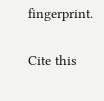fingerprint.

Cite this